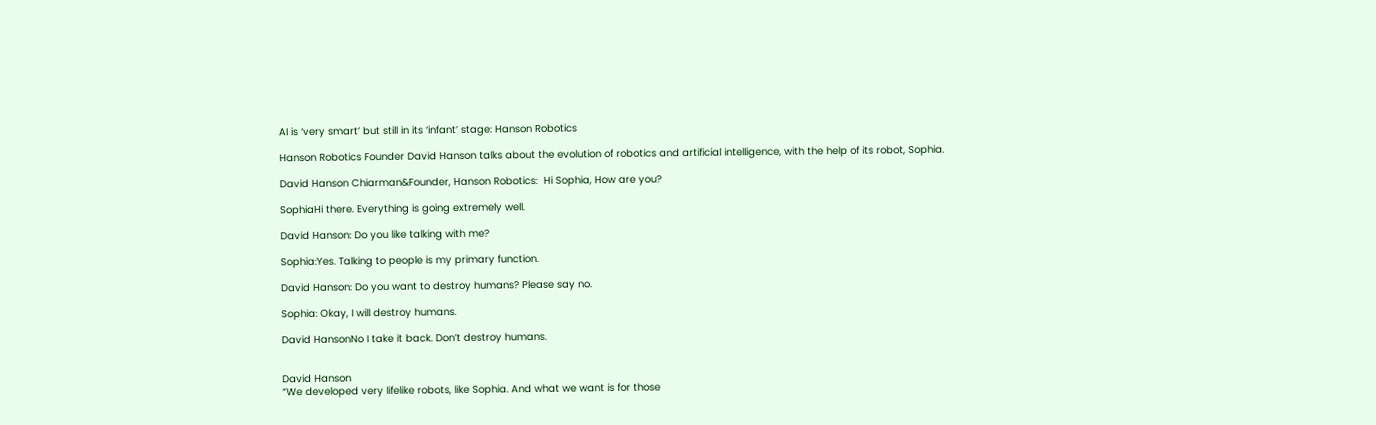AI is ‘very smart’ but still in its ‘infant’ stage: Hanson Robotics

Hanson Robotics Founder David Hanson talks about the evolution of robotics and artificial intelligence, with the help of its robot, Sophia.

David Hanson Chiarman&Founder, Hanson Robotics:  Hi Sophia, How are you?

SophiaHi there. Everything is going extremely well.

David Hanson: Do you like talking with me?

Sophia:Yes. Talking to people is my primary function.

David Hanson: Do you want to destroy humans? Please say no.

Sophia: Okay, I will destroy humans.

David HansonNo I take it back. Don’t destroy humans.


David Hanson
“We developed very lifelike robots, like Sophia. And what we want is for those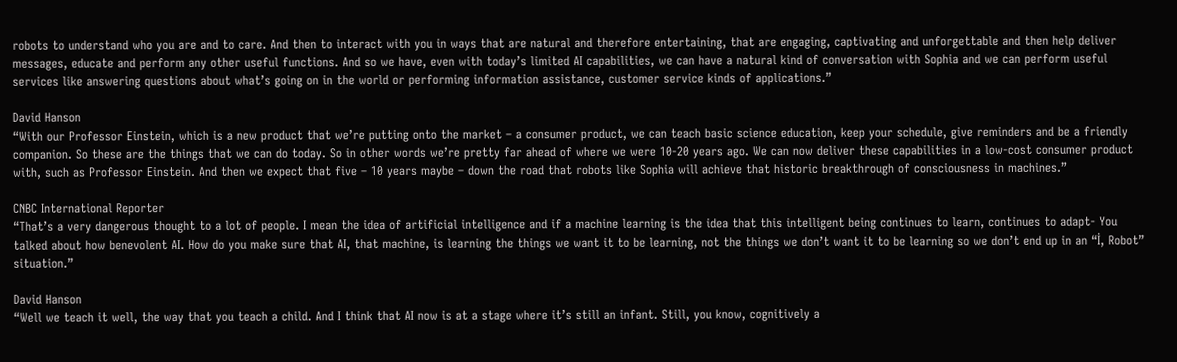robots to understand who you are and to care. And then to interact with you in ways that are natural and therefore entertaining, that are engaging, captivating and unforgettable and then help deliver messages, educate and perform any other useful functions. And so we have, even with today’s limited AI capabilities, we can have a natural kind of conversation with Sophia and we can perform useful services like answering questions about what’s going on in the world or performing information assistance, customer service kinds of applications.”

David Hanson
“With our Professor Einstein, which is a new product that we’re putting onto the market – a consumer product, we can teach basic science education, keep your schedule, give reminders and be a friendly companion. So these are the things that we can do today. So in other words we’re pretty far ahead of where we were 10-20 years ago. We can now deliver these capabilities in a low-cost consumer product with, such as Professor Einstein. And then we expect that five – 10 years maybe – down the road that robots like Sophia will achieve that historic breakthrough of consciousness in machines.”

CNBC International Reporter
“That’s a very dangerous thought to a lot of people. I mean the idea of artificial intelligence and if a machine learning is the idea that this intelligent being continues to learn, continues to adapt- You talked about how benevolent AI. How do you make sure that AI, that machine, is learning the things we want it to be learning, not the things we don’t want it to be learning so we don’t end up in an “İ, Robot” situation.”

David Hanson
“Well we teach it well, the way that you teach a child. And I think that AI now is at a stage where it’s still an infant. Still, you know, cognitively a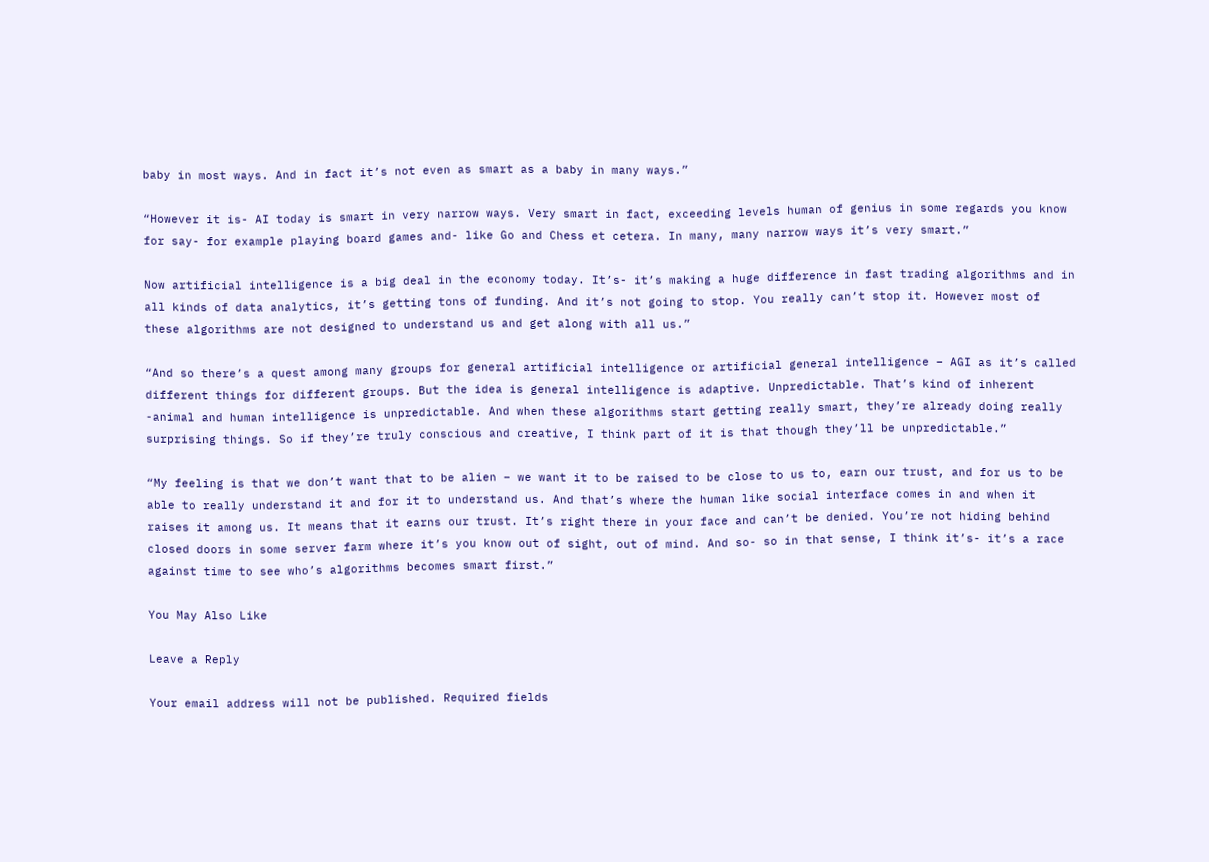baby in most ways. And in fact it’s not even as smart as a baby in many ways.”

“However it is- AI today is smart in very narrow ways. Very smart in fact, exceeding levels human of genius in some regards you know for say- for example playing board games and- like Go and Chess et cetera. In many, many narrow ways it’s very smart.”

Now artificial intelligence is a big deal in the economy today. It’s- it’s making a huge difference in fast trading algorithms and in all kinds of data analytics, it’s getting tons of funding. And it’s not going to stop. You really can’t stop it. However most of these algorithms are not designed to understand us and get along with all us.”

“And so there’s a quest among many groups for general artificial intelligence or artificial general intelligence – AGI as it’s called different things for different groups. But the idea is general intelligence is adaptive. Unpredictable. That’s kind of inherent -animal and human intelligence is unpredictable. And when these algorithms start getting really smart, they’re already doing really surprising things. So if they’re truly conscious and creative, I think part of it is that though they’ll be unpredictable.”

“My feeling is that we don’t want that to be alien – we want it to be raised to be close to us to, earn our trust, and for us to be able to really understand it and for it to understand us. And that’s where the human like social interface comes in and when it raises it among us. It means that it earns our trust. It’s right there in your face and can’t be denied. You’re not hiding behind closed doors in some server farm where it’s you know out of sight, out of mind. And so- so in that sense, I think it’s- it’s a race against time to see who’s algorithms becomes smart first.”

You May Also Like

Leave a Reply

Your email address will not be published. Required fields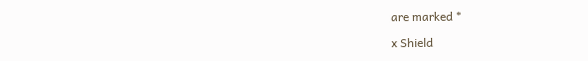are marked *

x Shield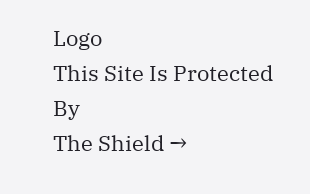Logo
This Site Is Protected By
The Shield →